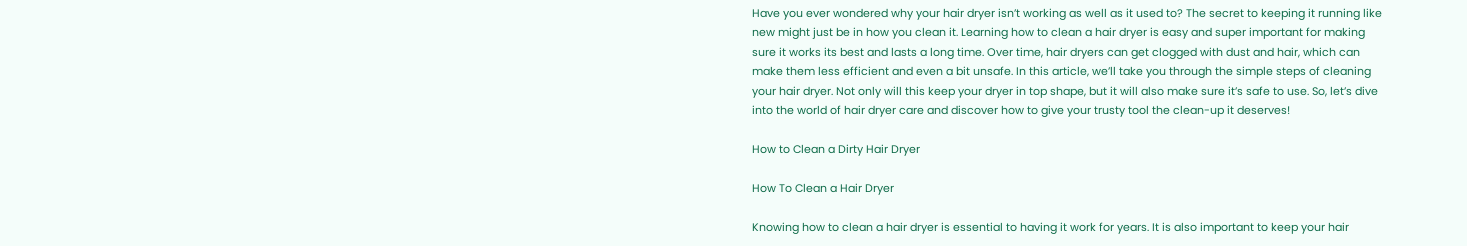Have you ever wondered why your hair dryer isn’t working as well as it used to? The secret to keeping it running like new might just be in how you clean it. Learning how to clean a hair dryer is easy and super important for making sure it works its best and lasts a long time. Over time, hair dryers can get clogged with dust and hair, which can make them less efficient and even a bit unsafe. In this article, we’ll take you through the simple steps of cleaning your hair dryer. Not only will this keep your dryer in top shape, but it will also make sure it’s safe to use. So, let’s dive into the world of hair dryer care and discover how to give your trusty tool the clean-up it deserves!

How to Clean a Dirty Hair Dryer

How To Clean a Hair Dryer

Knowing how to clean a hair dryer is essential to having it work for years. It is also important to keep your hair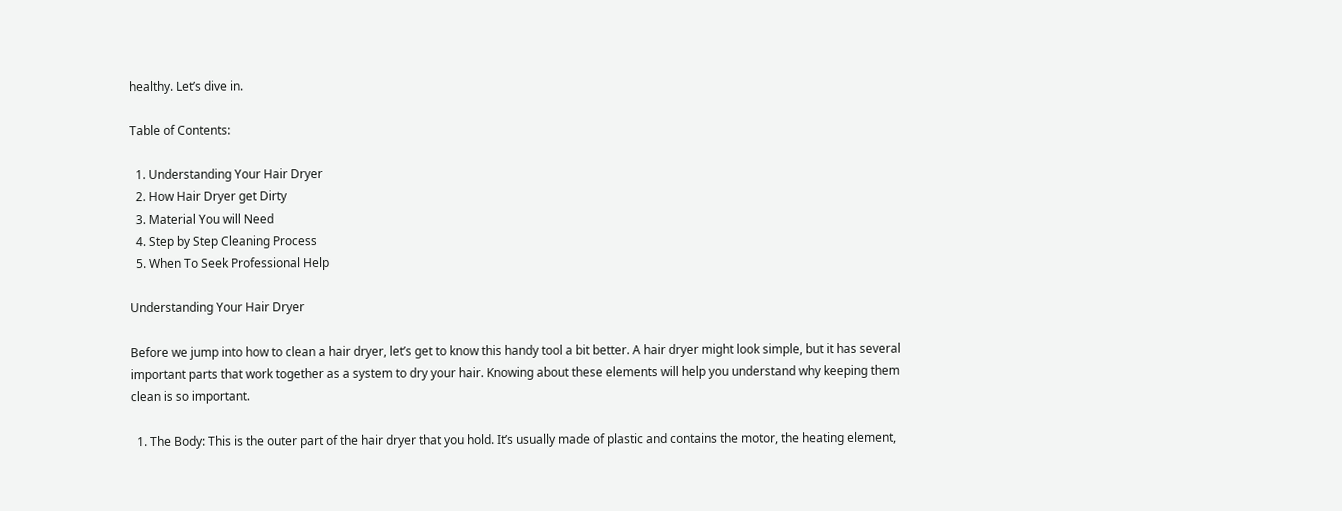healthy. Let’s dive in.

Table of Contents:

  1. Understanding Your Hair Dryer
  2. How Hair Dryer get Dirty
  3. Material You will Need
  4. Step by Step Cleaning Process
  5. When To Seek Professional Help

Understanding Your Hair Dryer

Before we jump into how to clean a hair dryer, let’s get to know this handy tool a bit better. A hair dryer might look simple, but it has several important parts that work together as a system to dry your hair. Knowing about these elements will help you understand why keeping them clean is so important.

  1. The Body: This is the outer part of the hair dryer that you hold. It’s usually made of plastic and contains the motor, the heating element,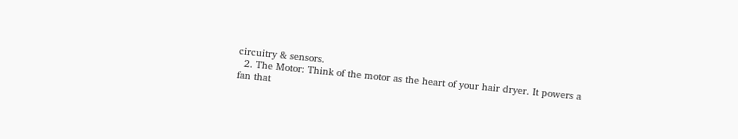circuitry & sensors.
  2. The Motor: Think of the motor as the heart of your hair dryer. It powers a fan that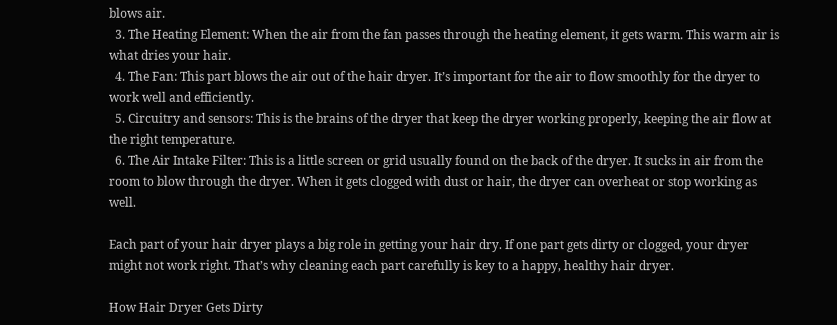blows air.
  3. The Heating Element: When the air from the fan passes through the heating element, it gets warm. This warm air is what dries your hair.
  4. The Fan: This part blows the air out of the hair dryer. It’s important for the air to flow smoothly for the dryer to work well and efficiently.
  5. Circuitry and sensors: This is the brains of the dryer that keep the dryer working properly, keeping the air flow at the right temperature.
  6. The Air Intake Filter: This is a little screen or grid usually found on the back of the dryer. It sucks in air from the room to blow through the dryer. When it gets clogged with dust or hair, the dryer can overheat or stop working as well.

Each part of your hair dryer plays a big role in getting your hair dry. If one part gets dirty or clogged, your dryer might not work right. That’s why cleaning each part carefully is key to a happy, healthy hair dryer.

How Hair Dryer Gets Dirty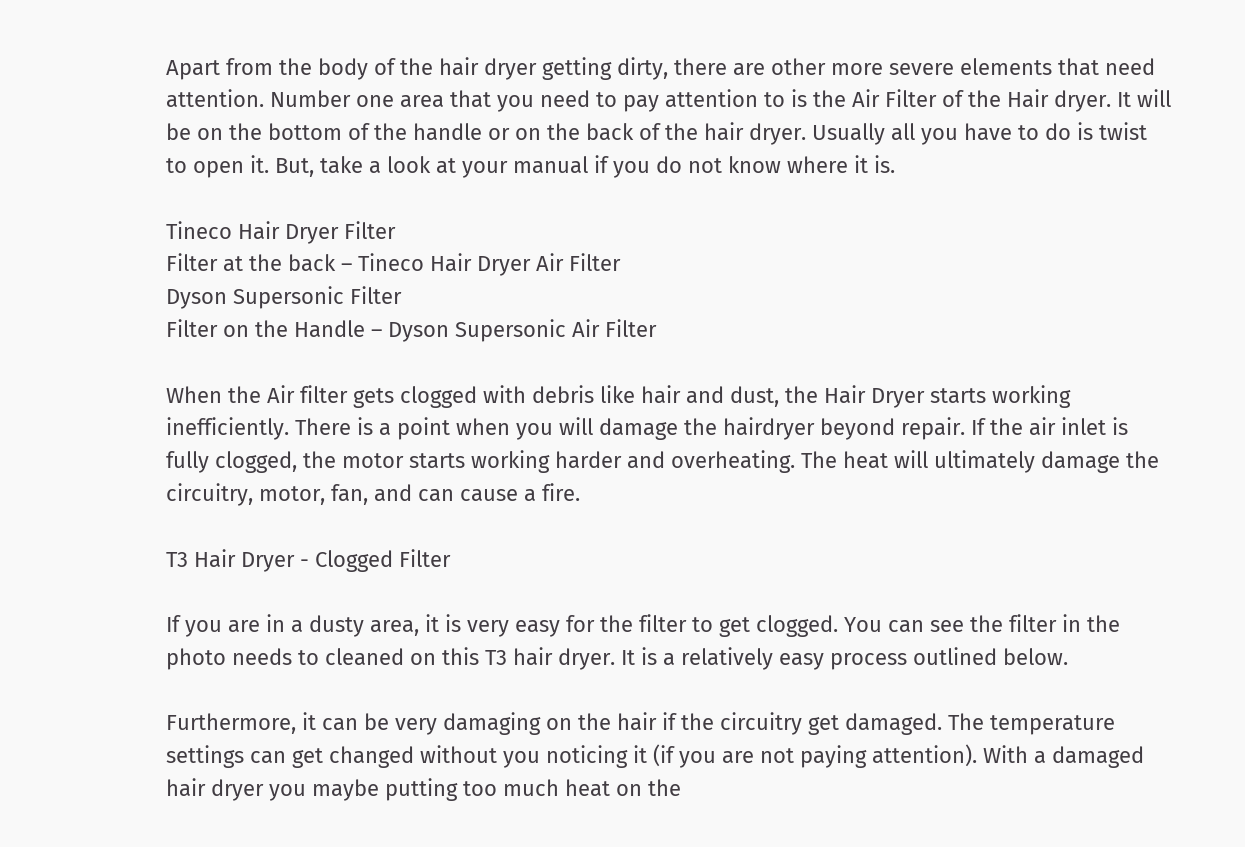Apart from the body of the hair dryer getting dirty, there are other more severe elements that need attention. Number one area that you need to pay attention to is the Air Filter of the Hair dryer. It will be on the bottom of the handle or on the back of the hair dryer. Usually all you have to do is twist to open it. But, take a look at your manual if you do not know where it is.

Tineco Hair Dryer Filter
Filter at the back – Tineco Hair Dryer Air Filter
Dyson Supersonic Filter
Filter on the Handle – Dyson Supersonic Air Filter

When the Air filter gets clogged with debris like hair and dust, the Hair Dryer starts working inefficiently. There is a point when you will damage the hairdryer beyond repair. If the air inlet is fully clogged, the motor starts working harder and overheating. The heat will ultimately damage the circuitry, motor, fan, and can cause a fire.

T3 Hair Dryer - Clogged Filter

If you are in a dusty area, it is very easy for the filter to get clogged. You can see the filter in the photo needs to cleaned on this T3 hair dryer. It is a relatively easy process outlined below.

Furthermore, it can be very damaging on the hair if the circuitry get damaged. The temperature settings can get changed without you noticing it (if you are not paying attention). With a damaged hair dryer you maybe putting too much heat on the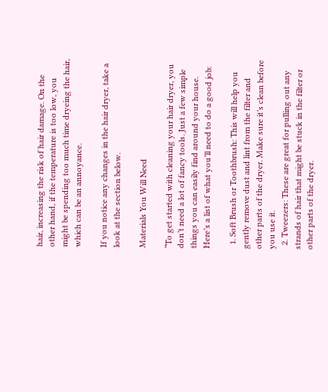hair, increasing the risk of hair damage. On the other hand, if the temperature is too low, you might be spending too much time dryeing the hair, which can be an annoyance.

If you notice any changes in the hair dryer, take a look at the section below.

Materials You Will Need

“To get started with cleaning your hair dryer, you don’t need a lot of fancy tools. Just a few simple things you can easily find around your house. Here’s a list of what you’ll need to do a good job:

  1. Soft Brush or Toothbrush: This will help you gently remove dust and lint from the filter and other parts of the dryer. Make sure it’s clean before you use it.
  2. Tweezers: These are great for pulling out any strands of hair that might be stuck in the filter or other parts of the dryer.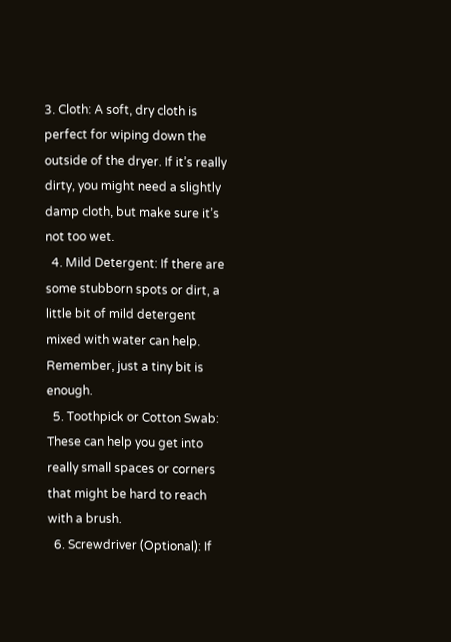3. Cloth: A soft, dry cloth is perfect for wiping down the outside of the dryer. If it’s really dirty, you might need a slightly damp cloth, but make sure it’s not too wet.
  4. Mild Detergent: If there are some stubborn spots or dirt, a little bit of mild detergent mixed with water can help. Remember, just a tiny bit is enough.
  5. Toothpick or Cotton Swab: These can help you get into really small spaces or corners that might be hard to reach with a brush.
  6. Screwdriver (Optional): If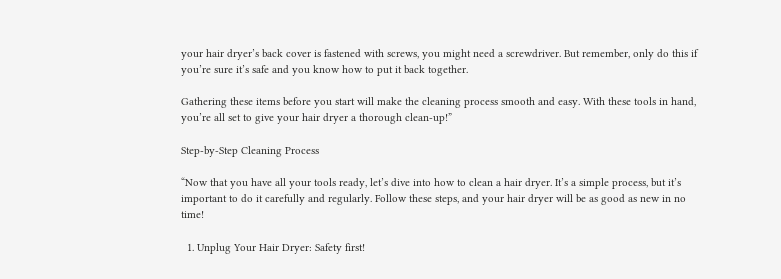your hair dryer’s back cover is fastened with screws, you might need a screwdriver. But remember, only do this if you’re sure it’s safe and you know how to put it back together.

Gathering these items before you start will make the cleaning process smooth and easy. With these tools in hand, you’re all set to give your hair dryer a thorough clean-up!”

Step-by-Step Cleaning Process

“Now that you have all your tools ready, let’s dive into how to clean a hair dryer. It’s a simple process, but it’s important to do it carefully and regularly. Follow these steps, and your hair dryer will be as good as new in no time!

  1. Unplug Your Hair Dryer: Safety first!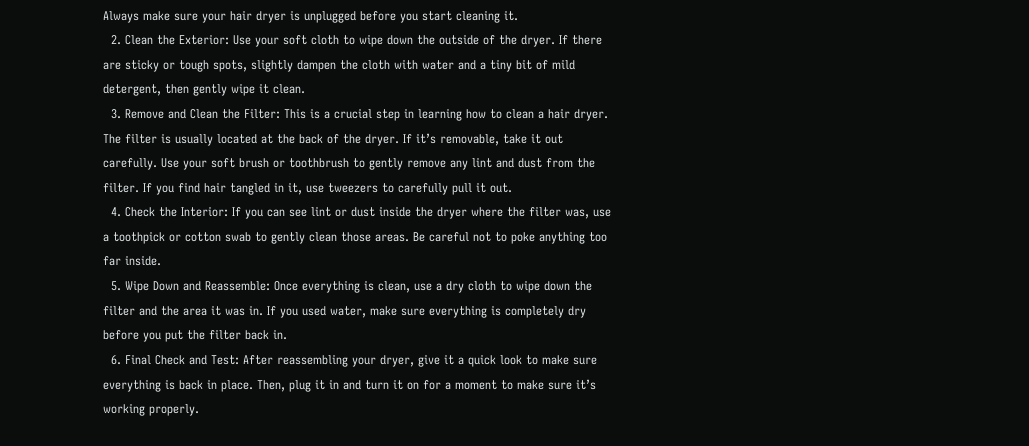Always make sure your hair dryer is unplugged before you start cleaning it.
  2. Clean the Exterior: Use your soft cloth to wipe down the outside of the dryer. If there are sticky or tough spots, slightly dampen the cloth with water and a tiny bit of mild detergent, then gently wipe it clean.
  3. Remove and Clean the Filter: This is a crucial step in learning how to clean a hair dryer. The filter is usually located at the back of the dryer. If it’s removable, take it out carefully. Use your soft brush or toothbrush to gently remove any lint and dust from the filter. If you find hair tangled in it, use tweezers to carefully pull it out.
  4. Check the Interior: If you can see lint or dust inside the dryer where the filter was, use a toothpick or cotton swab to gently clean those areas. Be careful not to poke anything too far inside.
  5. Wipe Down and Reassemble: Once everything is clean, use a dry cloth to wipe down the filter and the area it was in. If you used water, make sure everything is completely dry before you put the filter back in.
  6. Final Check and Test: After reassembling your dryer, give it a quick look to make sure everything is back in place. Then, plug it in and turn it on for a moment to make sure it’s working properly.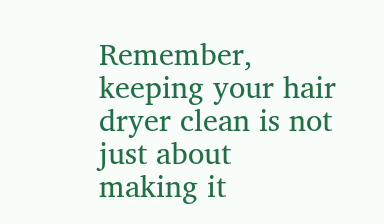Remember, keeping your hair dryer clean is not just about making it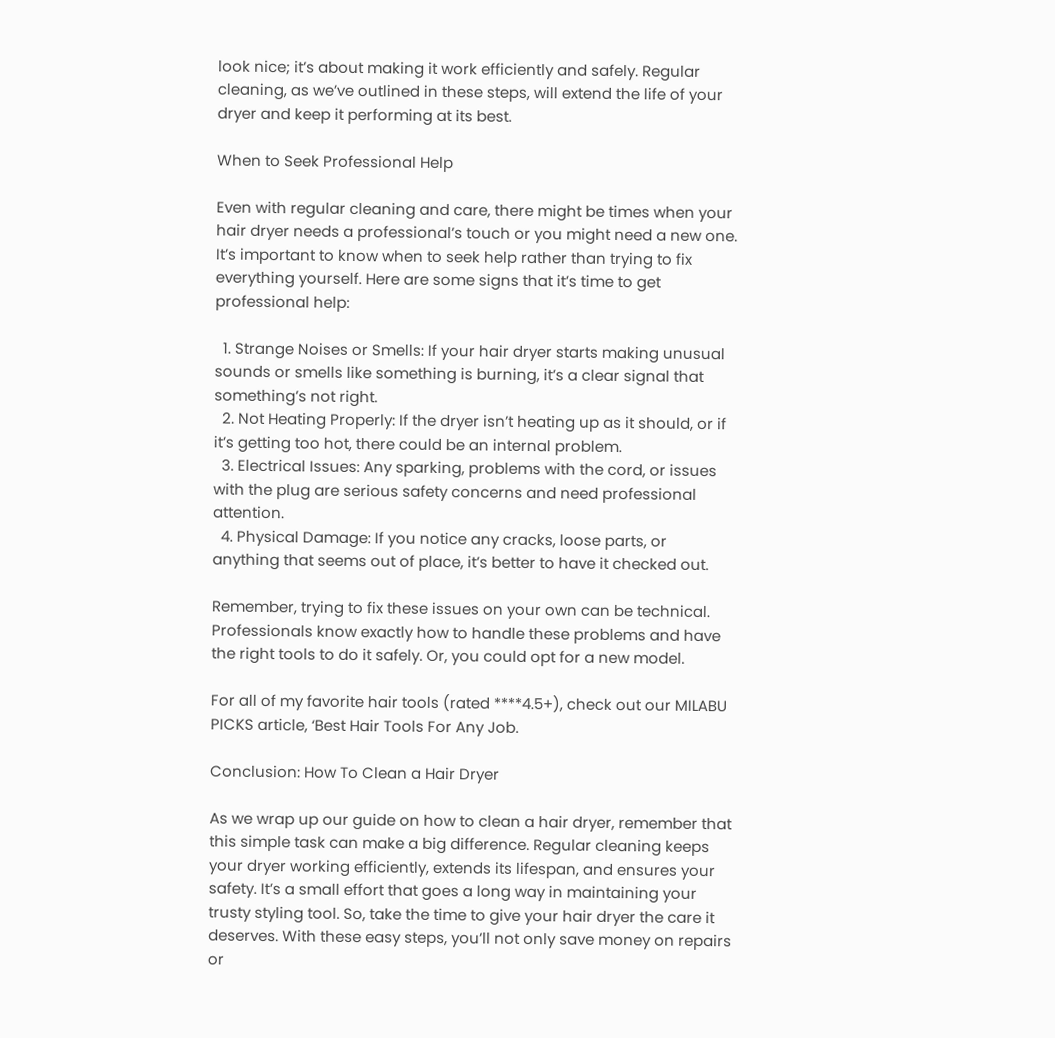look nice; it’s about making it work efficiently and safely. Regular cleaning, as we’ve outlined in these steps, will extend the life of your dryer and keep it performing at its best.

When to Seek Professional Help

Even with regular cleaning and care, there might be times when your hair dryer needs a professional’s touch or you might need a new one. It’s important to know when to seek help rather than trying to fix everything yourself. Here are some signs that it’s time to get professional help:

  1. Strange Noises or Smells: If your hair dryer starts making unusual sounds or smells like something is burning, it’s a clear signal that something’s not right.
  2. Not Heating Properly: If the dryer isn’t heating up as it should, or if it’s getting too hot, there could be an internal problem.
  3. Electrical Issues: Any sparking, problems with the cord, or issues with the plug are serious safety concerns and need professional attention.
  4. Physical Damage: If you notice any cracks, loose parts, or anything that seems out of place, it’s better to have it checked out.

Remember, trying to fix these issues on your own can be technical. Professionals know exactly how to handle these problems and have the right tools to do it safely. Or, you could opt for a new model.

For all of my favorite hair tools (rated ****4.5+), check out our MILABU PICKS article, ‘Best Hair Tools For Any Job.

Conclusion: How To Clean a Hair Dryer

As we wrap up our guide on how to clean a hair dryer, remember that this simple task can make a big difference. Regular cleaning keeps your dryer working efficiently, extends its lifespan, and ensures your safety. It’s a small effort that goes a long way in maintaining your trusty styling tool. So, take the time to give your hair dryer the care it deserves. With these easy steps, you’ll not only save money on repairs or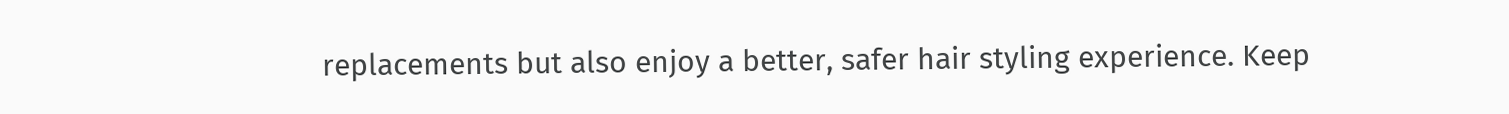replacements but also enjoy a better, safer hair styling experience. Keep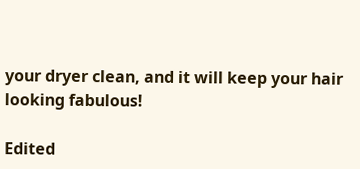your dryer clean, and it will keep your hair looking fabulous!

Edited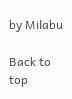by Milabu

Back to top